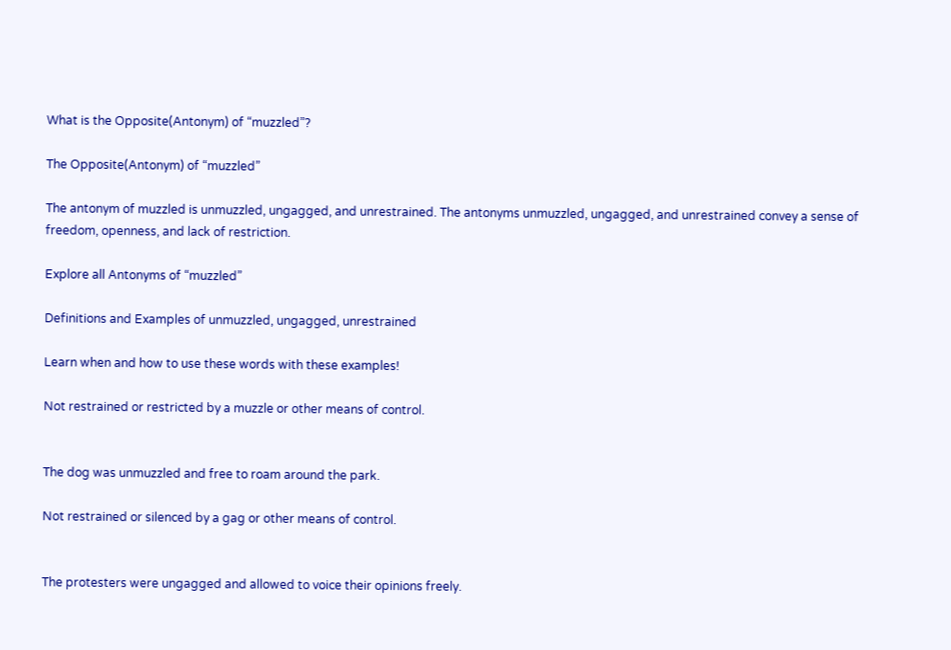What is the Opposite(Antonym) of “muzzled”?

The Opposite(Antonym) of “muzzled”

The antonym of muzzled is unmuzzled, ungagged, and unrestrained. The antonyms unmuzzled, ungagged, and unrestrained convey a sense of freedom, openness, and lack of restriction.

Explore all Antonyms of “muzzled”

Definitions and Examples of unmuzzled, ungagged, unrestrained

Learn when and how to use these words with these examples!

Not restrained or restricted by a muzzle or other means of control.


The dog was unmuzzled and free to roam around the park.

Not restrained or silenced by a gag or other means of control.


The protesters were ungagged and allowed to voice their opinions freely.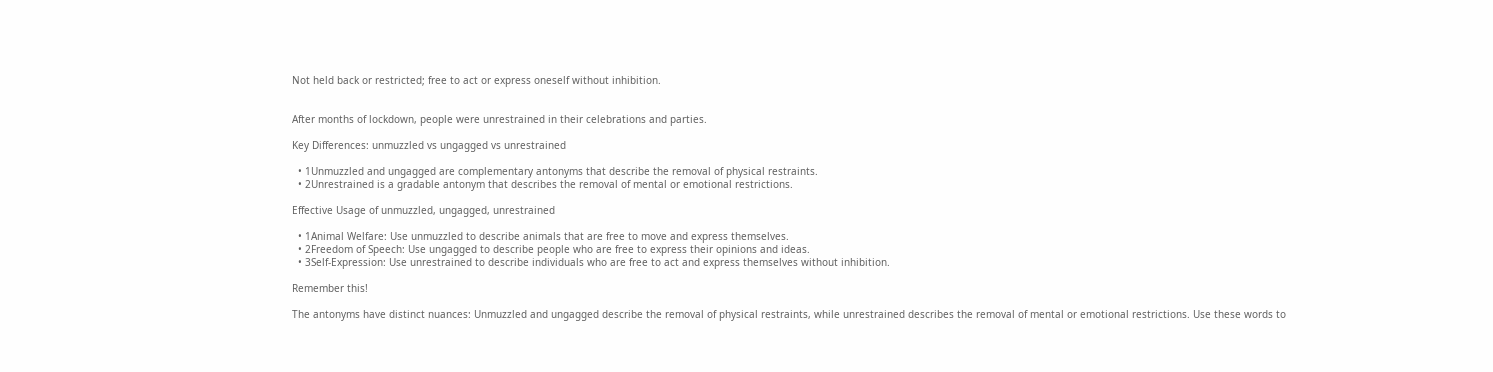Not held back or restricted; free to act or express oneself without inhibition.


After months of lockdown, people were unrestrained in their celebrations and parties.

Key Differences: unmuzzled vs ungagged vs unrestrained

  • 1Unmuzzled and ungagged are complementary antonyms that describe the removal of physical restraints.
  • 2Unrestrained is a gradable antonym that describes the removal of mental or emotional restrictions.

Effective Usage of unmuzzled, ungagged, unrestrained

  • 1Animal Welfare: Use unmuzzled to describe animals that are free to move and express themselves.
  • 2Freedom of Speech: Use ungagged to describe people who are free to express their opinions and ideas.
  • 3Self-Expression: Use unrestrained to describe individuals who are free to act and express themselves without inhibition.

Remember this!

The antonyms have distinct nuances: Unmuzzled and ungagged describe the removal of physical restraints, while unrestrained describes the removal of mental or emotional restrictions. Use these words to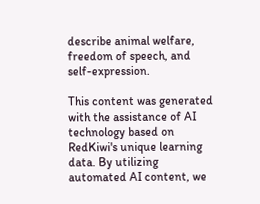describe animal welfare, freedom of speech, and self-expression.

This content was generated with the assistance of AI technology based on RedKiwi's unique learning data. By utilizing automated AI content, we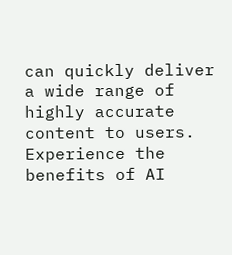can quickly deliver a wide range of highly accurate content to users. Experience the benefits of AI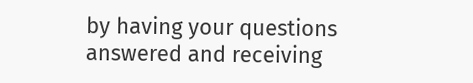by having your questions answered and receiving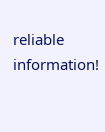reliable information!